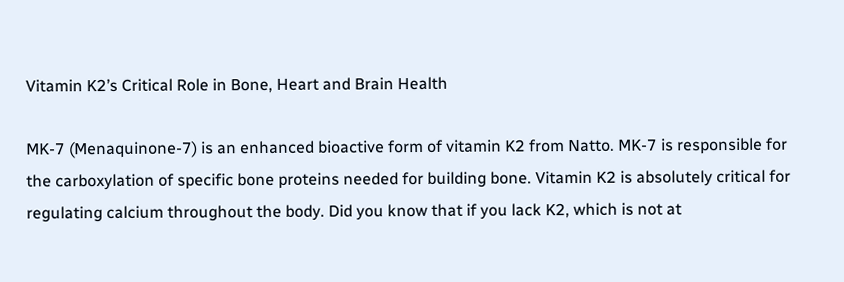Vitamin K2’s Critical Role in Bone, Heart and Brain Health

MK-7 (Menaquinone-7) is an enhanced bioactive form of vitamin K2 from Natto. MK-7 is responsible for the carboxylation of specific bone proteins needed for building bone. Vitamin K2 is absolutely critical for regulating calcium throughout the body. Did you know that if you lack K2, which is not at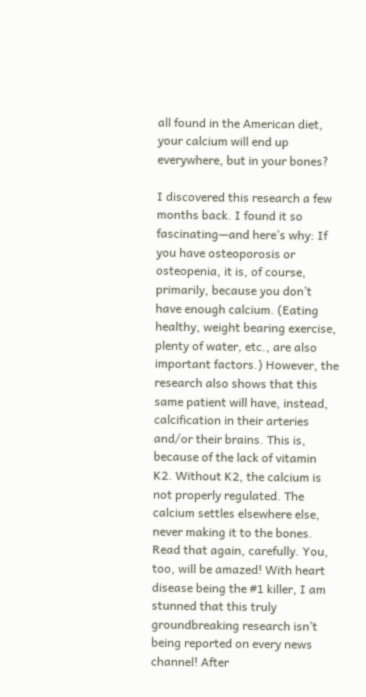all found in the American diet, your calcium will end up everywhere, but in your bones?

I discovered this research a few months back. I found it so fascinating—and here’s why: If you have osteoporosis or osteopenia, it is, of course, primarily, because you don’t have enough calcium. (Eating healthy, weight bearing exercise, plenty of water, etc., are also important factors.) However, the research also shows that this same patient will have, instead, calcification in their arteries and/or their brains. This is, because of the lack of vitamin K2. Without K2, the calcium is not properly regulated. The calcium settles elsewhere else, never making it to the bones. Read that again, carefully. You, too, will be amazed! With heart disease being the #1 killer, I am stunned that this truly groundbreaking research isn’t being reported on every news channel! After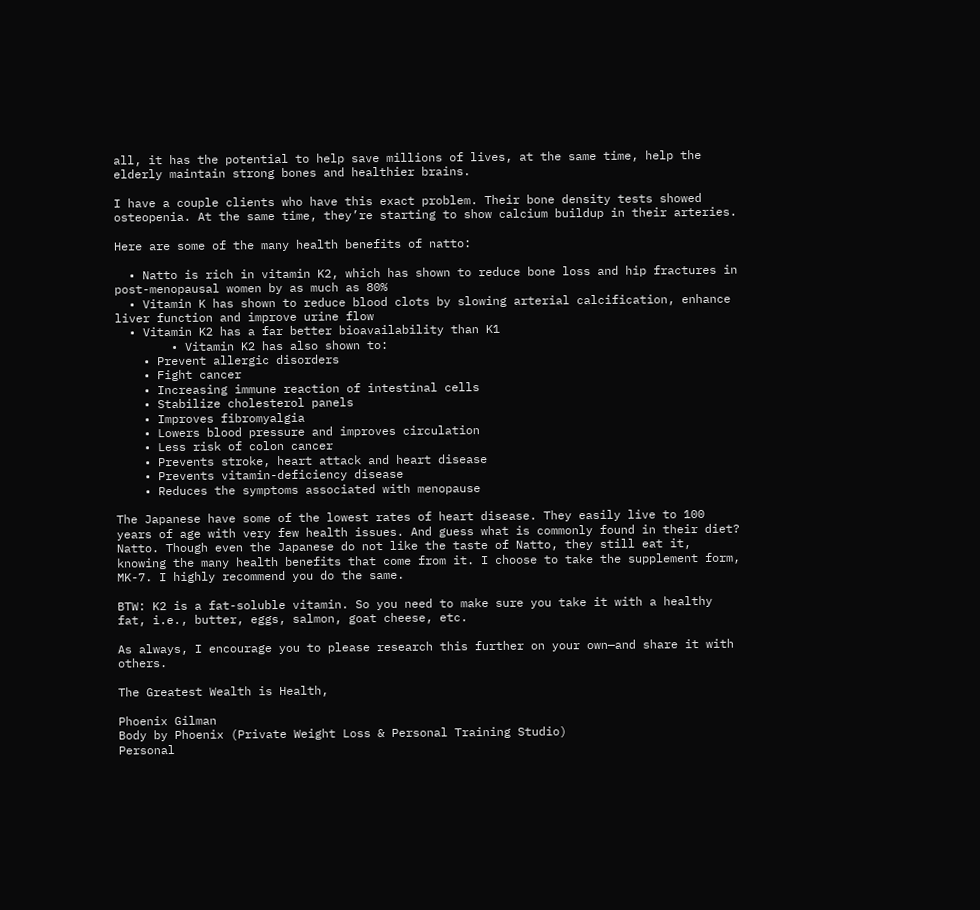all, it has the potential to help save millions of lives, at the same time, help the elderly maintain strong bones and healthier brains.

I have a couple clients who have this exact problem. Their bone density tests showed osteopenia. At the same time, they’re starting to show calcium buildup in their arteries.

Here are some of the many health benefits of natto:

  • Natto is rich in vitamin K2, which has shown to reduce bone loss and hip fractures in post-menopausal women by as much as 80%
  • Vitamin K has shown to reduce blood clots by slowing arterial calcification, enhance liver function and improve urine flow
  • Vitamin K2 has a far better bioavailability than K1
        • Vitamin K2 has also shown to:
    • Prevent allergic disorders
    • Fight cancer
    • Increasing immune reaction of intestinal cells
    • Stabilize cholesterol panels
    • Improves fibromyalgia
    • Lowers blood pressure and improves circulation
    • Less risk of colon cancer
    • Prevents stroke, heart attack and heart disease
    • Prevents vitamin-deficiency disease
    • Reduces the symptoms associated with menopause

The Japanese have some of the lowest rates of heart disease. They easily live to 100 years of age with very few health issues. And guess what is commonly found in their diet? Natto. Though even the Japanese do not like the taste of Natto, they still eat it, knowing the many health benefits that come from it. I choose to take the supplement form, MK-7. I highly recommend you do the same.

BTW: K2 is a fat-soluble vitamin. So you need to make sure you take it with a healthy fat, i.e., butter, eggs, salmon, goat cheese, etc.

As always, I encourage you to please research this further on your own—and share it with others.

The Greatest Wealth is Health,

Phoenix Gilman
Body by Phoenix (Private Weight Loss & Personal Training Studio)
Personal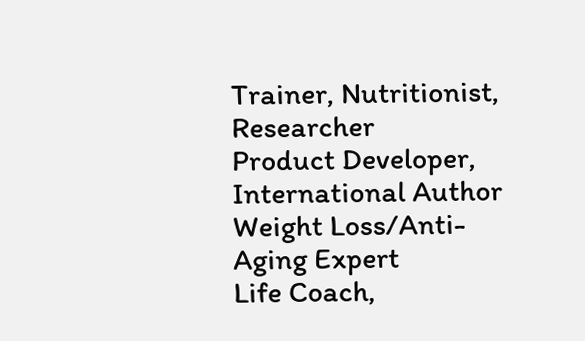Trainer, Nutritionist, Researcher
Product Developer, International Author
Weight Loss/Anti-Aging Expert
Life Coach,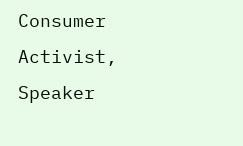Consumer Activist, Speaker